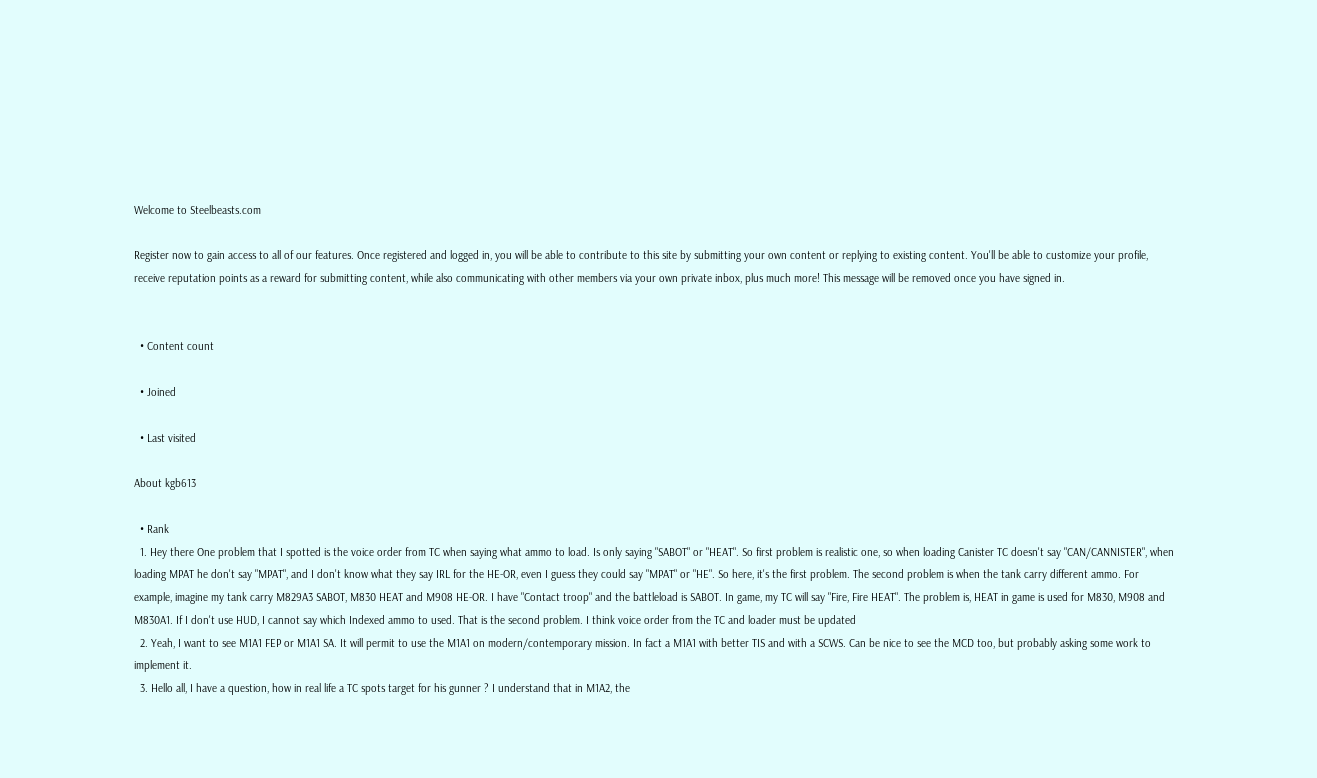Welcome to Steelbeasts.com

Register now to gain access to all of our features. Once registered and logged in, you will be able to contribute to this site by submitting your own content or replying to existing content. You'll be able to customize your profile, receive reputation points as a reward for submitting content, while also communicating with other members via your own private inbox, plus much more! This message will be removed once you have signed in.


  • Content count

  • Joined

  • Last visited

About kgb613

  • Rank
  1. Hey there One problem that I spotted is the voice order from TC when saying what ammo to load. Is only saying "SABOT" or "HEAT". So first problem is realistic one, so when loading Canister TC doesn't say "CAN/CANNISTER", when loading MPAT he don't say "MPAT", and I don't know what they say IRL for the HE-OR, even I guess they could say "MPAT" or "HE". So here, it's the first problem. The second problem is when the tank carry different ammo. For example, imagine my tank carry M829A3 SABOT, M830 HEAT and M908 HE-OR. I have "Contact troop" and the battleload is SABOT. In game, my TC will say "Fire, Fire HEAT". The problem is, HEAT in game is used for M830, M908 and M830A1. If I don't use HUD, I cannot say which Indexed ammo to used. That is the second problem. I think voice order from the TC and loader must be updated
  2. Yeah, I want to see M1A1 FEP or M1A1 SA. It will permit to use the M1A1 on modern/contemporary mission. In fact a M1A1 with better TIS and with a SCWS. Can be nice to see the MCD too, but probably asking some work to implement it.
  3. Hello all, I have a question, how in real life a TC spots target for his gunner ? I understand that in M1A2, the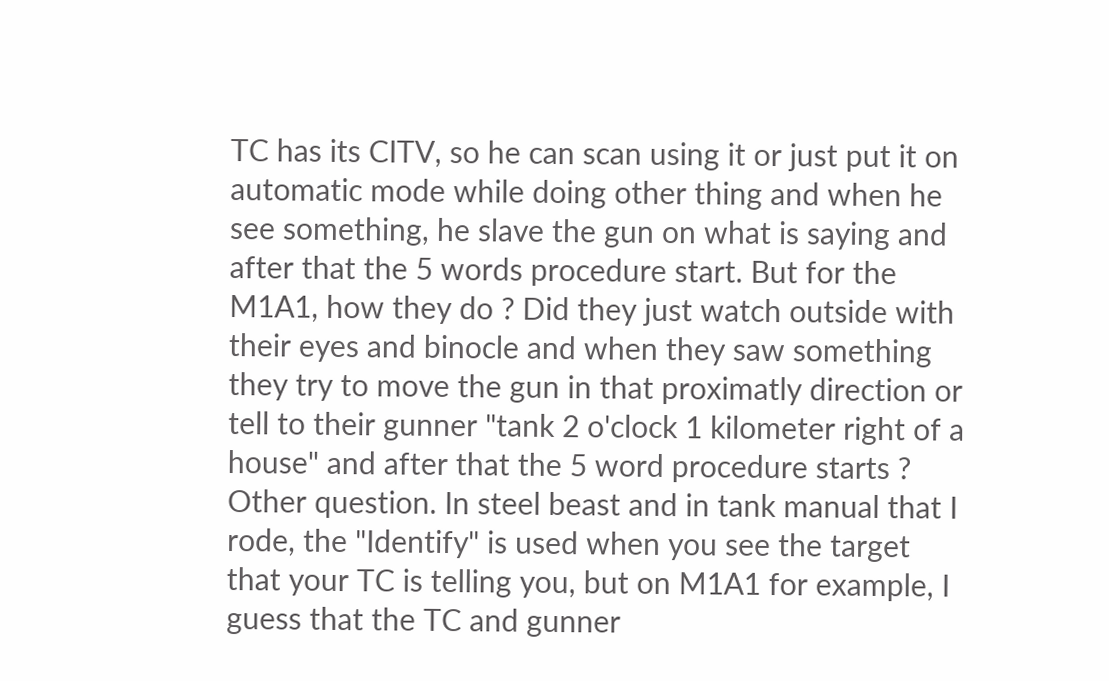TC has its CITV, so he can scan using it or just put it on automatic mode while doing other thing and when he see something, he slave the gun on what is saying and after that the 5 words procedure start. But for the M1A1, how they do ? Did they just watch outside with their eyes and binocle and when they saw something they try to move the gun in that proximatly direction or tell to their gunner "tank 2 o'clock 1 kilometer right of a house" and after that the 5 word procedure starts ? Other question. In steel beast and in tank manual that I rode, the "Identify" is used when you see the target that your TC is telling you, but on M1A1 for example, I guess that the TC and gunner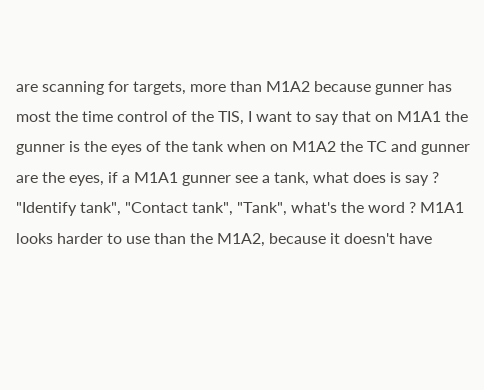are scanning for targets, more than M1A2 because gunner has most the time control of the TIS, I want to say that on M1A1 the gunner is the eyes of the tank when on M1A2 the TC and gunner are the eyes, if a M1A1 gunner see a tank, what does is say ? "Identify tank", "Contact tank", "Tank", what's the word ? M1A1 looks harder to use than the M1A2, because it doesn't have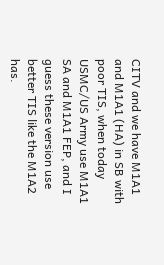CITV and we have M1A1 and M1A1 (HA) in SB with poor TIS, when today USMC/US Army use M1A1 SA and M1A1 FEP, and I guess these version use better TIS like the M1A2 has.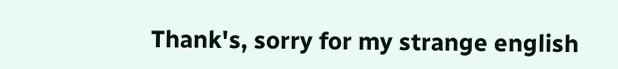Thank's, sorry for my strange english